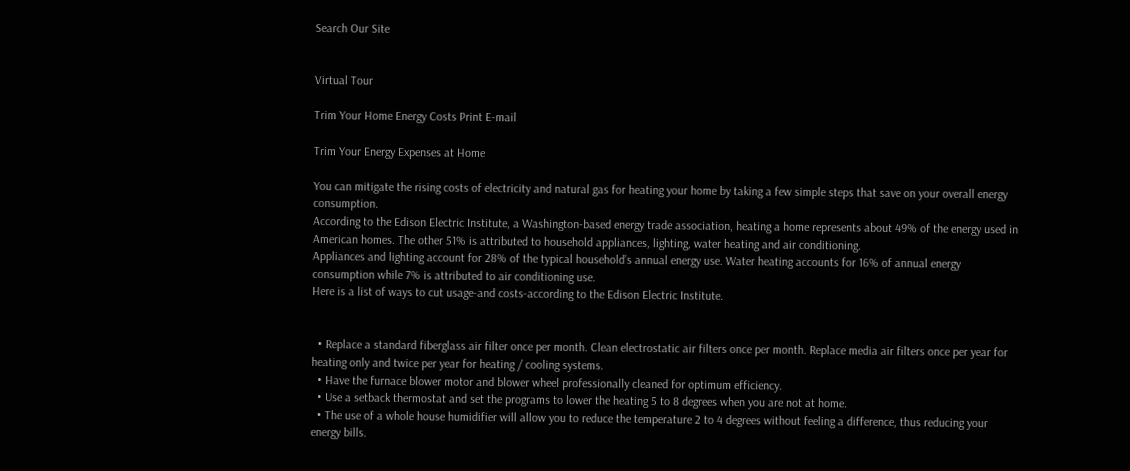Search Our Site


Virtual Tour

Trim Your Home Energy Costs Print E-mail

Trim Your Energy Expenses at Home

You can mitigate the rising costs of electricity and natural gas for heating your home by taking a few simple steps that save on your overall energy consumption.
According to the Edison Electric Institute, a Washington-based energy trade association, heating a home represents about 49% of the energy used in American homes. The other 51% is attributed to household appliances, lighting, water heating and air conditioning.
Appliances and lighting account for 28% of the typical household’s annual energy use. Water heating accounts for 16% of annual energy consumption while 7% is attributed to air conditioning use.
Here is a list of ways to cut usage-and costs-according to the Edison Electric Institute.


  • Replace a standard fiberglass air filter once per month. Clean electrostatic air filters once per month. Replace media air filters once per year for heating only and twice per year for heating / cooling systems.
  • Have the furnace blower motor and blower wheel professionally cleaned for optimum efficiency.
  • Use a setback thermostat and set the programs to lower the heating 5 to 8 degrees when you are not at home.
  • The use of a whole house humidifier will allow you to reduce the temperature 2 to 4 degrees without feeling a difference, thus reducing your energy bills.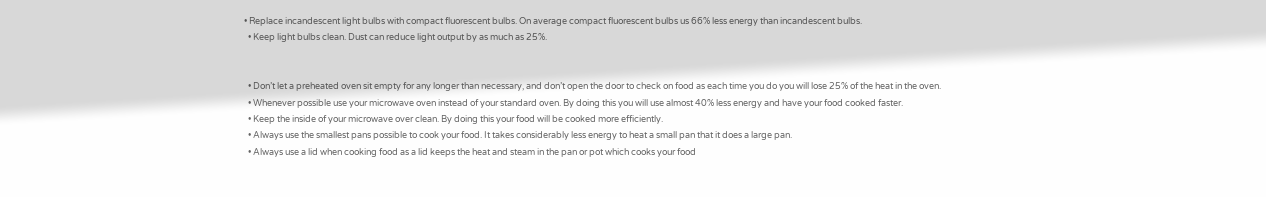• Replace incandescent light bulbs with compact fluorescent bulbs. On average compact fluorescent bulbs us 66% less energy than incandescent bulbs.
  • Keep light bulbs clean. Dust can reduce light output by as much as 25%.


  • Don’t let a preheated oven sit empty for any longer than necessary, and don’t open the door to check on food as each time you do you will lose 25% of the heat in the oven.
  • Whenever possible use your microwave oven instead of your standard oven. By doing this you will use almost 40% less energy and have your food cooked faster.
  • Keep the inside of your microwave over clean. By doing this your food will be cooked more efficiently.
  • Always use the smallest pans possible to cook your food. It takes considerably less energy to heat a small pan that it does a large pan.
  • Always use a lid when cooking food as a lid keeps the heat and steam in the pan or pot which cooks your food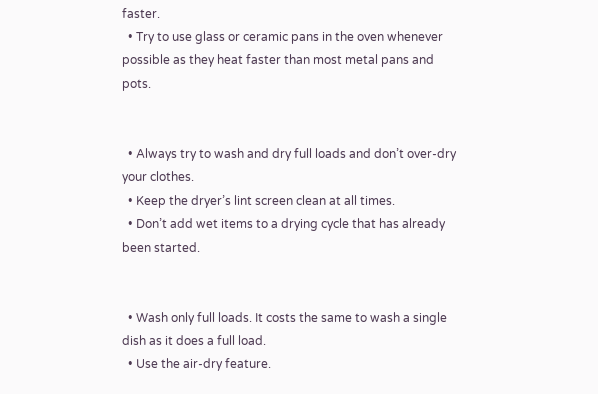faster.
  • Try to use glass or ceramic pans in the oven whenever possible as they heat faster than most metal pans and pots.


  • Always try to wash and dry full loads and don’t over-dry your clothes.
  • Keep the dryer’s lint screen clean at all times.
  • Don’t add wet items to a drying cycle that has already been started.


  • Wash only full loads. It costs the same to wash a single dish as it does a full load.
  • Use the air-dry feature.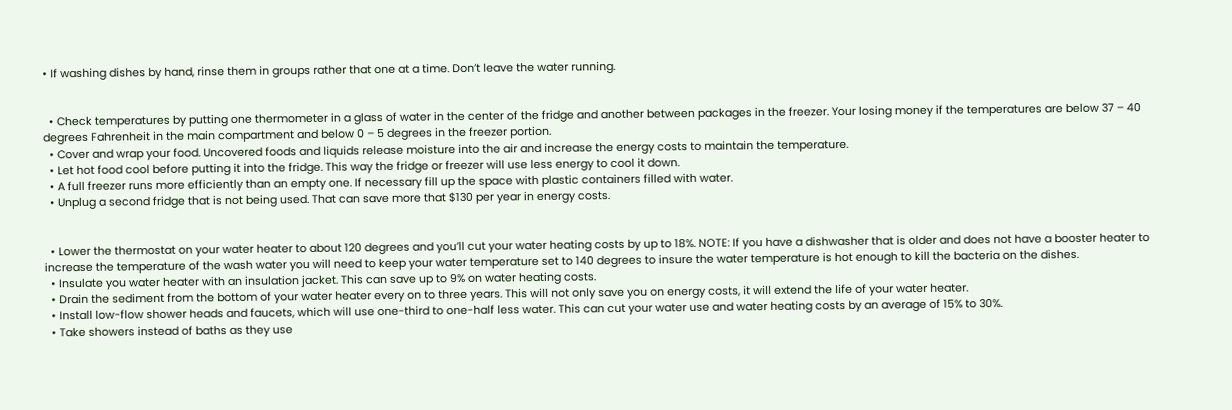• If washing dishes by hand, rinse them in groups rather that one at a time. Don’t leave the water running.


  • Check temperatures by putting one thermometer in a glass of water in the center of the fridge and another between packages in the freezer. Your losing money if the temperatures are below 37 – 40 degrees Fahrenheit in the main compartment and below 0 – 5 degrees in the freezer portion.
  • Cover and wrap your food. Uncovered foods and liquids release moisture into the air and increase the energy costs to maintain the temperature.
  • Let hot food cool before putting it into the fridge. This way the fridge or freezer will use less energy to cool it down.
  • A full freezer runs more efficiently than an empty one. If necessary fill up the space with plastic containers filled with water.
  • Unplug a second fridge that is not being used. That can save more that $130 per year in energy costs.


  • Lower the thermostat on your water heater to about 120 degrees and you’ll cut your water heating costs by up to 18%. NOTE: If you have a dishwasher that is older and does not have a booster heater to increase the temperature of the wash water you will need to keep your water temperature set to 140 degrees to insure the water temperature is hot enough to kill the bacteria on the dishes.
  • Insulate you water heater with an insulation jacket. This can save up to 9% on water heating costs.
  • Drain the sediment from the bottom of your water heater every on to three years. This will not only save you on energy costs, it will extend the life of your water heater.
  • Install low-flow shower heads and faucets, which will use one-third to one-half less water. This can cut your water use and water heating costs by an average of 15% to 30%.
  • Take showers instead of baths as they use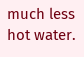much less hot water.